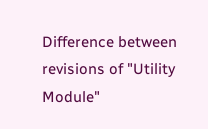Difference between revisions of "Utility Module"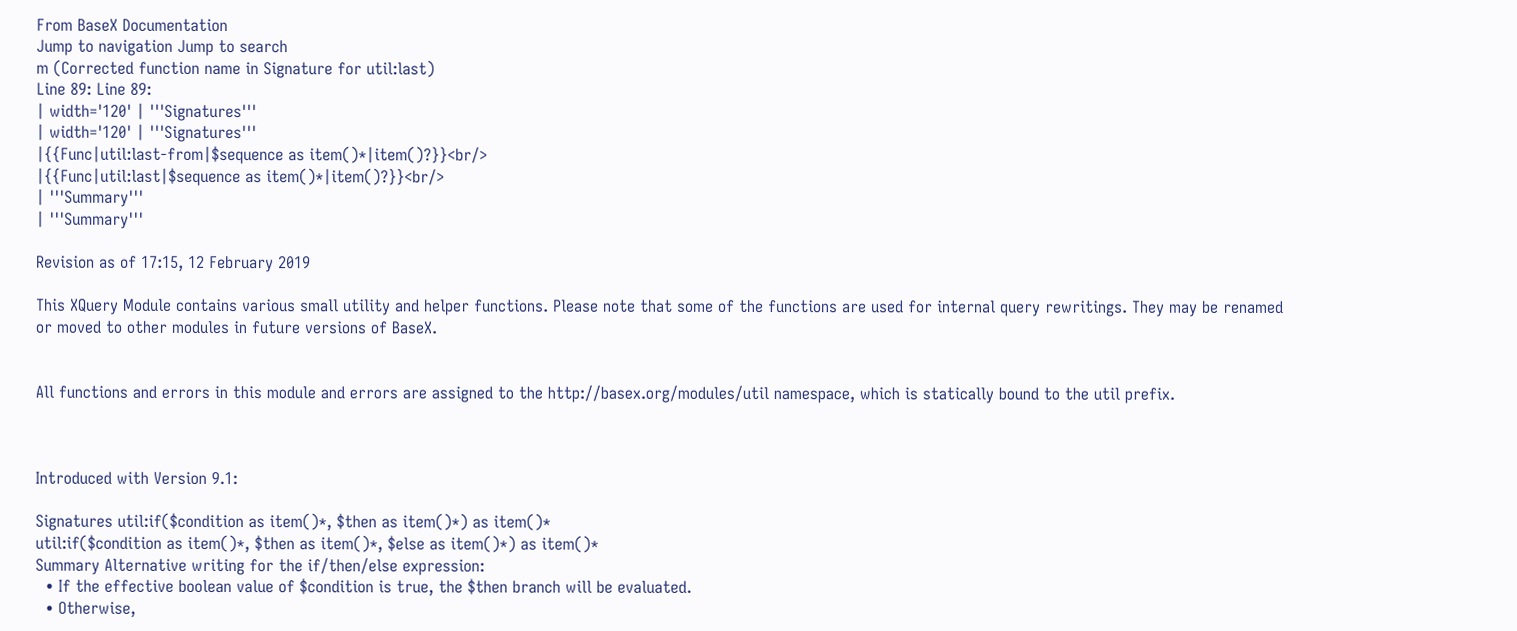From BaseX Documentation
Jump to navigation Jump to search
m (Corrected function name in Signature for util:last)
Line 89: Line 89:
| width='120' | '''Signatures'''
| width='120' | '''Signatures'''
|{{Func|util:last-from|$sequence as item()*|item()?}}<br/>
|{{Func|util:last|$sequence as item()*|item()?}}<br/>
| '''Summary'''
| '''Summary'''

Revision as of 17:15, 12 February 2019

This XQuery Module contains various small utility and helper functions. Please note that some of the functions are used for internal query rewritings. They may be renamed or moved to other modules in future versions of BaseX.


All functions and errors in this module and errors are assigned to the http://basex.org/modules/util namespace, which is statically bound to the util prefix.



Introduced with Version 9.1:

Signatures util:if($condition as item()*, $then as item()*) as item()*
util:if($condition as item()*, $then as item()*, $else as item()*) as item()*
Summary Alternative writing for the if/then/else expression:
  • If the effective boolean value of $condition is true, the $then branch will be evaluated.
  • Otherwise,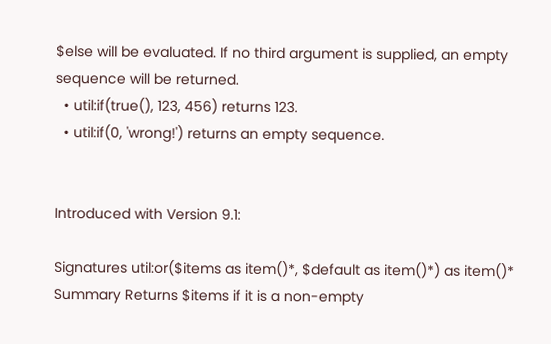$else will be evaluated. If no third argument is supplied, an empty sequence will be returned.
  • util:if(true(), 123, 456) returns 123.
  • util:if(0, 'wrong!') returns an empty sequence.


Introduced with Version 9.1:

Signatures util:or($items as item()*, $default as item()*) as item()*
Summary Returns $items if it is a non-empty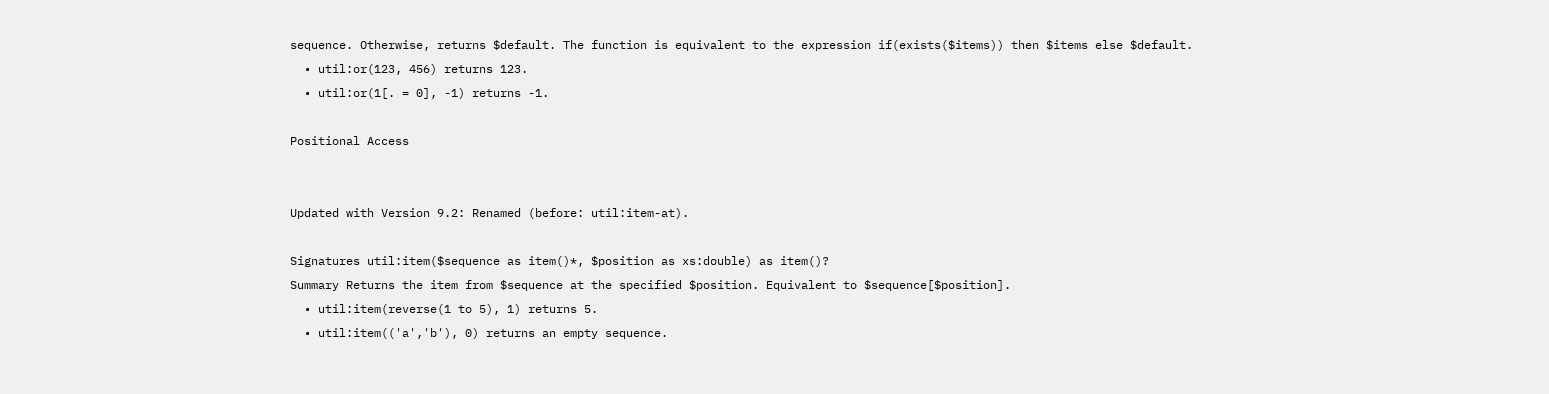sequence. Otherwise, returns $default. The function is equivalent to the expression if(exists($items)) then $items else $default.
  • util:or(123, 456) returns 123.
  • util:or(1[. = 0], -1) returns -1.

Positional Access


Updated with Version 9.2: Renamed (before: util:item-at).

Signatures util:item($sequence as item()*, $position as xs:double) as item()?
Summary Returns the item from $sequence at the specified $position. Equivalent to $sequence[$position].
  • util:item(reverse(1 to 5), 1) returns 5.
  • util:item(('a','b'), 0) returns an empty sequence.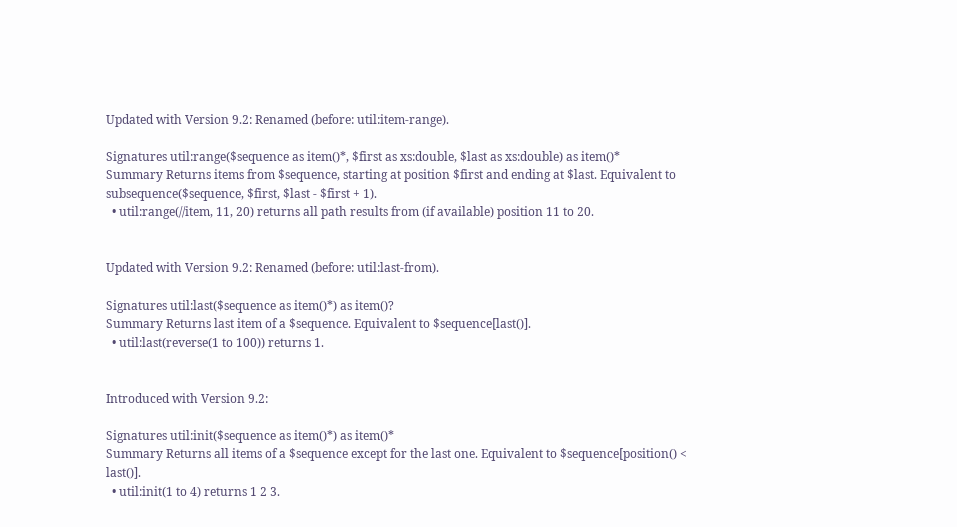Updated with Version 9.2: Renamed (before: util:item-range).

Signatures util:range($sequence as item()*, $first as xs:double, $last as xs:double) as item()*
Summary Returns items from $sequence, starting at position $first and ending at $last. Equivalent to subsequence($sequence, $first, $last - $first + 1).
  • util:range(//item, 11, 20) returns all path results from (if available) position 11 to 20.


Updated with Version 9.2: Renamed (before: util:last-from).

Signatures util:last($sequence as item()*) as item()?
Summary Returns last item of a $sequence. Equivalent to $sequence[last()].
  • util:last(reverse(1 to 100)) returns 1.


Introduced with Version 9.2:

Signatures util:init($sequence as item()*) as item()*
Summary Returns all items of a $sequence except for the last one. Equivalent to $sequence[position() < last()].
  • util:init(1 to 4) returns 1 2 3.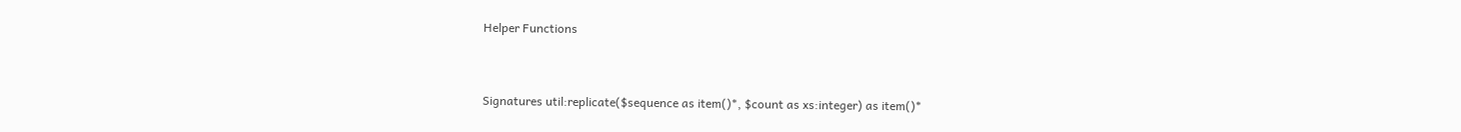Helper Functions


Signatures util:replicate($sequence as item()*, $count as xs:integer) as item()*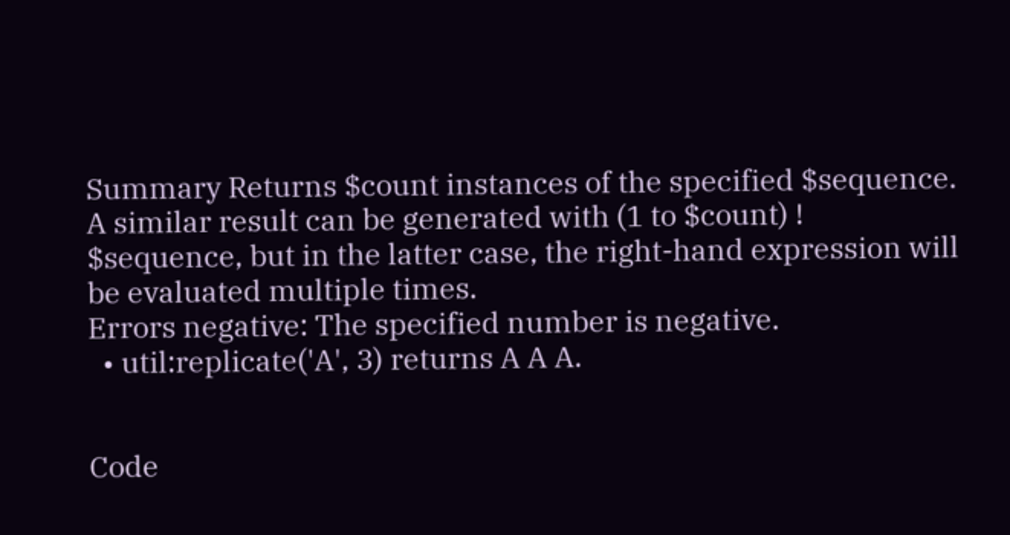Summary Returns $count instances of the specified $sequence. A similar result can be generated with (1 to $count) ! $sequence, but in the latter case, the right-hand expression will be evaluated multiple times.
Errors negative: The specified number is negative.
  • util:replicate('A', 3) returns A A A.


Code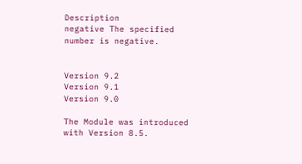Description
negative The specified number is negative.


Version 9.2
Version 9.1
Version 9.0

The Module was introduced with Version 8.5.